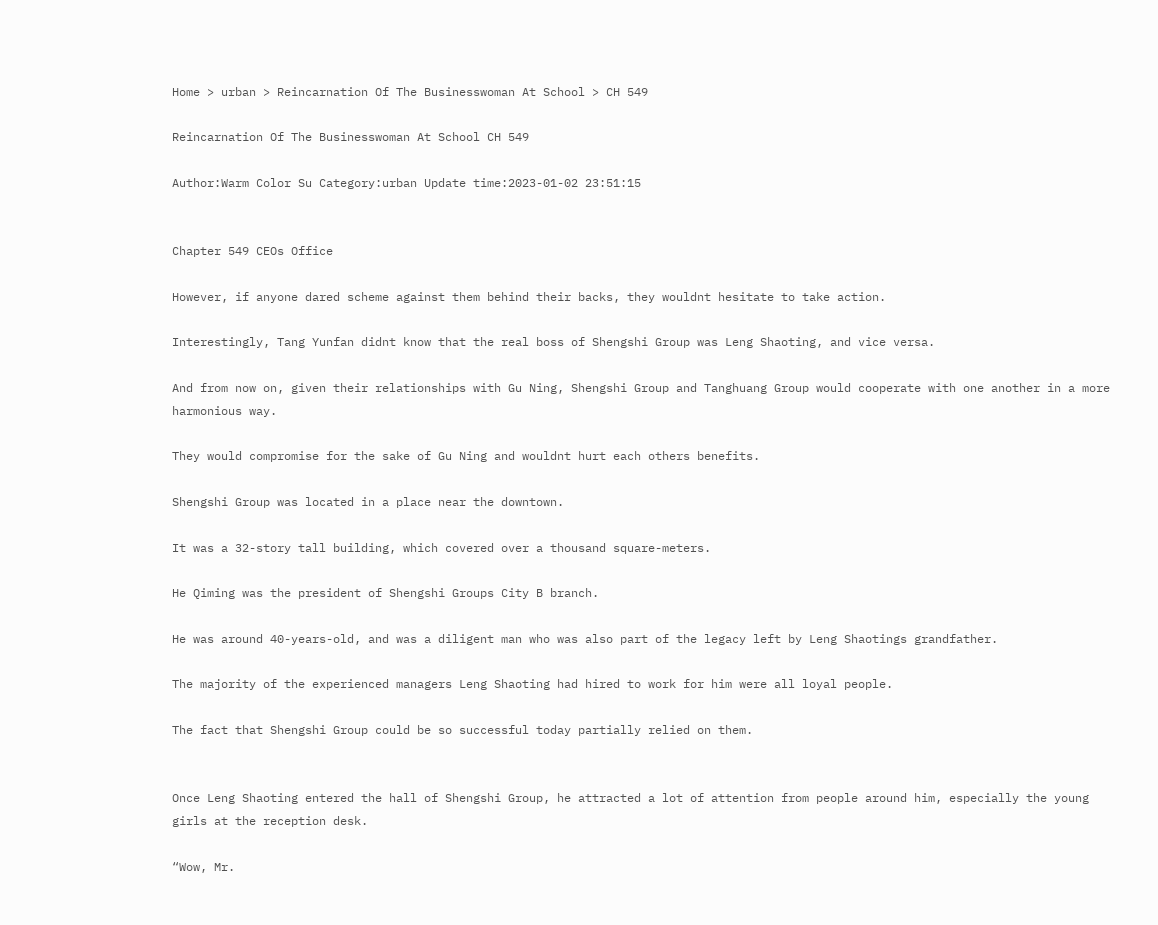Home > urban > Reincarnation Of The Businesswoman At School > CH 549

Reincarnation Of The Businesswoman At School CH 549

Author:Warm Color Su Category:urban Update time:2023-01-02 23:51:15


Chapter 549 CEOs Office

However, if anyone dared scheme against them behind their backs, they wouldnt hesitate to take action.

Interestingly, Tang Yunfan didnt know that the real boss of Shengshi Group was Leng Shaoting, and vice versa.

And from now on, given their relationships with Gu Ning, Shengshi Group and Tanghuang Group would cooperate with one another in a more harmonious way.

They would compromise for the sake of Gu Ning and wouldnt hurt each others benefits.

Shengshi Group was located in a place near the downtown.

It was a 32-story tall building, which covered over a thousand square-meters.

He Qiming was the president of Shengshi Groups City B branch.

He was around 40-years-old, and was a diligent man who was also part of the legacy left by Leng Shaotings grandfather.

The majority of the experienced managers Leng Shaoting had hired to work for him were all loyal people.

The fact that Shengshi Group could be so successful today partially relied on them.


Once Leng Shaoting entered the hall of Shengshi Group, he attracted a lot of attention from people around him, especially the young girls at the reception desk.

“Wow, Mr.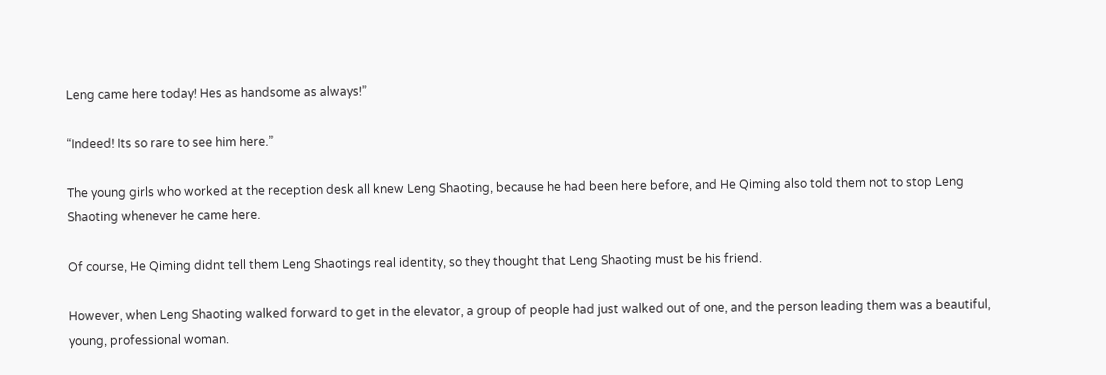Leng came here today! Hes as handsome as always!”

“Indeed! Its so rare to see him here.”

The young girls who worked at the reception desk all knew Leng Shaoting, because he had been here before, and He Qiming also told them not to stop Leng Shaoting whenever he came here.

Of course, He Qiming didnt tell them Leng Shaotings real identity, so they thought that Leng Shaoting must be his friend.

However, when Leng Shaoting walked forward to get in the elevator, a group of people had just walked out of one, and the person leading them was a beautiful, young, professional woman.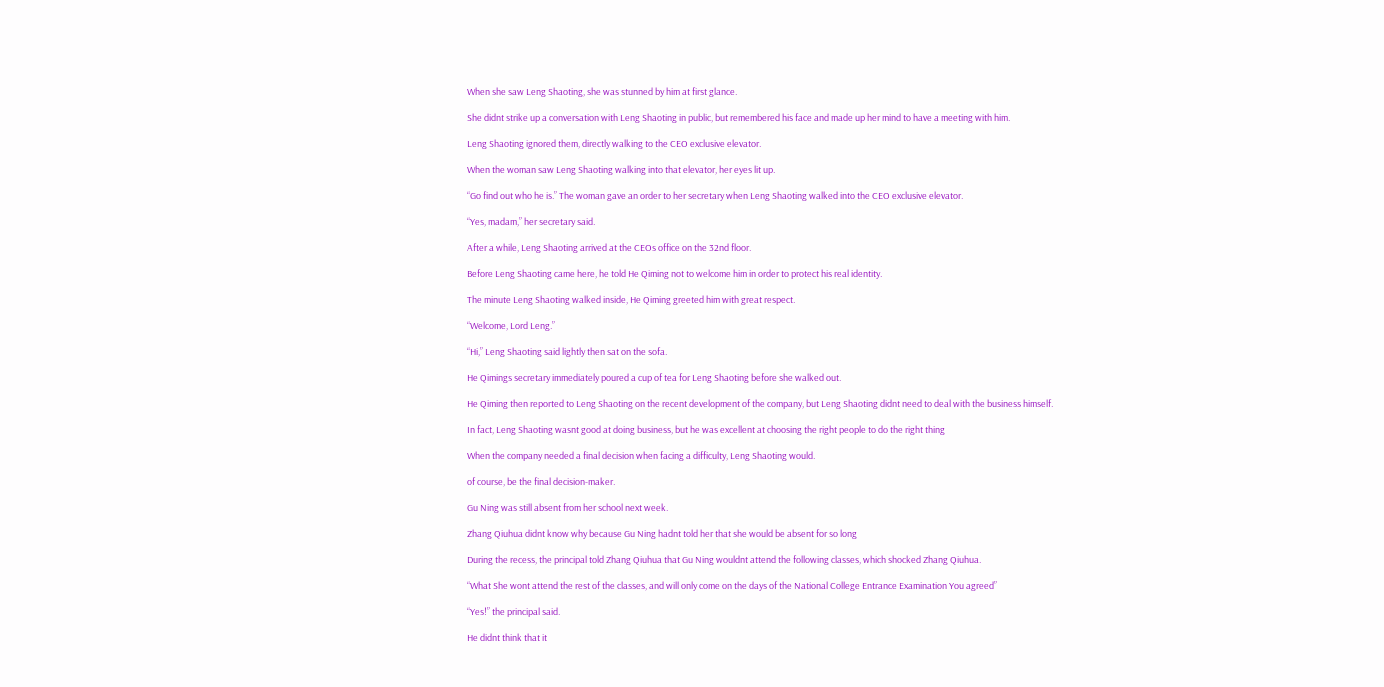When she saw Leng Shaoting, she was stunned by him at first glance.

She didnt strike up a conversation with Leng Shaoting in public, but remembered his face and made up her mind to have a meeting with him.

Leng Shaoting ignored them, directly walking to the CEO exclusive elevator.

When the woman saw Leng Shaoting walking into that elevator, her eyes lit up.

“Go find out who he is.” The woman gave an order to her secretary when Leng Shaoting walked into the CEO exclusive elevator.

“Yes, madam,” her secretary said.

After a while, Leng Shaoting arrived at the CEOs office on the 32nd floor.

Before Leng Shaoting came here, he told He Qiming not to welcome him in order to protect his real identity.

The minute Leng Shaoting walked inside, He Qiming greeted him with great respect.

“Welcome, Lord Leng.”

“Hi,” Leng Shaoting said lightly then sat on the sofa.

He Qimings secretary immediately poured a cup of tea for Leng Shaoting before she walked out.

He Qiming then reported to Leng Shaoting on the recent development of the company, but Leng Shaoting didnt need to deal with the business himself.

In fact, Leng Shaoting wasnt good at doing business, but he was excellent at choosing the right people to do the right thing

When the company needed a final decision when facing a difficulty, Leng Shaoting would.

of course, be the final decision-maker.

Gu Ning was still absent from her school next week.

Zhang Qiuhua didnt know why because Gu Ning hadnt told her that she would be absent for so long

During the recess, the principal told Zhang Qiuhua that Gu Ning wouldnt attend the following classes, which shocked Zhang Qiuhua.

“What She wont attend the rest of the classes, and will only come on the days of the National College Entrance Examination You agreed”

“Yes!” the principal said.

He didnt think that it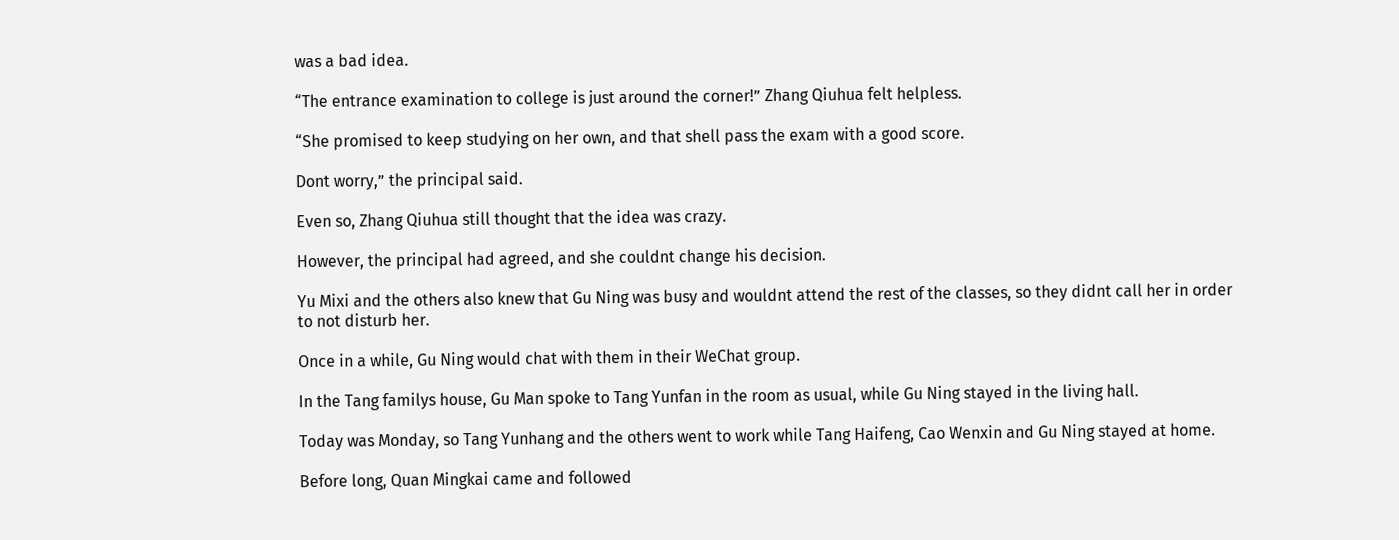was a bad idea.

“The entrance examination to college is just around the corner!” Zhang Qiuhua felt helpless.

“She promised to keep studying on her own, and that shell pass the exam with a good score.

Dont worry,” the principal said.

Even so, Zhang Qiuhua still thought that the idea was crazy.

However, the principal had agreed, and she couldnt change his decision.

Yu Mixi and the others also knew that Gu Ning was busy and wouldnt attend the rest of the classes, so they didnt call her in order to not disturb her.

Once in a while, Gu Ning would chat with them in their WeChat group.

In the Tang familys house, Gu Man spoke to Tang Yunfan in the room as usual, while Gu Ning stayed in the living hall.

Today was Monday, so Tang Yunhang and the others went to work while Tang Haifeng, Cao Wenxin and Gu Ning stayed at home.

Before long, Quan Mingkai came and followed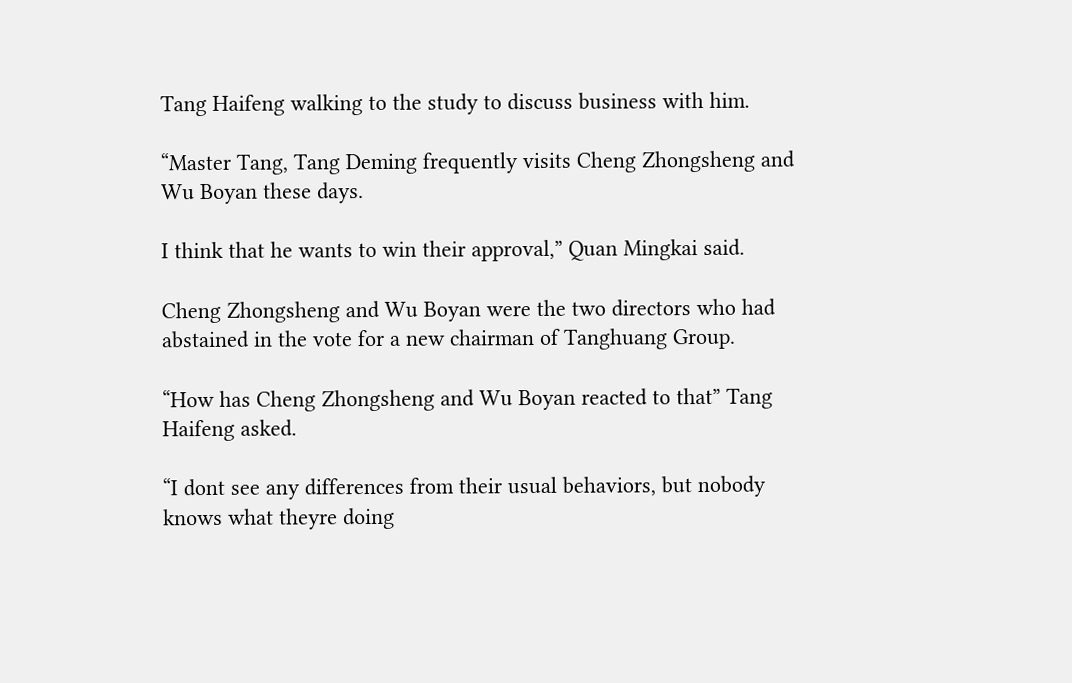Tang Haifeng walking to the study to discuss business with him.

“Master Tang, Tang Deming frequently visits Cheng Zhongsheng and Wu Boyan these days.

I think that he wants to win their approval,” Quan Mingkai said.

Cheng Zhongsheng and Wu Boyan were the two directors who had abstained in the vote for a new chairman of Tanghuang Group.

“How has Cheng Zhongsheng and Wu Boyan reacted to that” Tang Haifeng asked.

“I dont see any differences from their usual behaviors, but nobody knows what theyre doing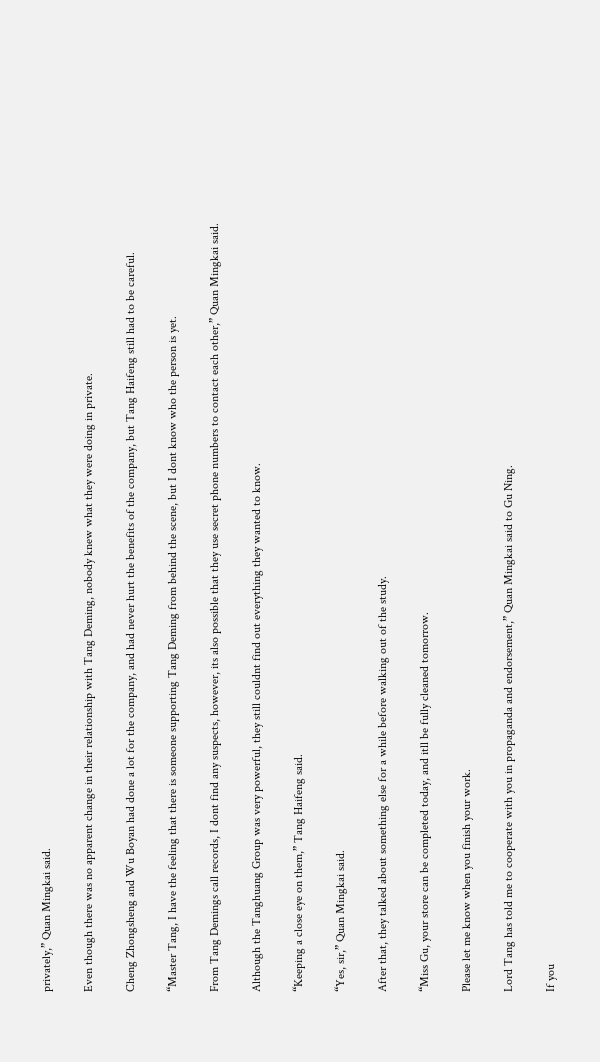privately,” Quan Mingkai said.

Even though there was no apparent change in their relationship with Tang Deming, nobody knew what they were doing in private.

Cheng Zhongsheng and Wu Boyan had done a lot for the company, and had never hurt the benefits of the company, but Tang Haifeng still had to be careful.

“Master Tang, I have the feeling that there is someone supporting Tang Deming from behind the scene, but I dont know who the person is yet.

From Tang Demings call records, I dont find any suspects, however, its also possible that they use secret phone numbers to contact each other,” Quan Mingkai said.

Although the Tanghuang Group was very powerful, they still couldnt find out everything they wanted to know.

“Keeping a close eye on them,” Tang Haifeng said.

“Yes, sir,” Quan Mingkai said.

After that, they talked about something else for a while before walking out of the study.

“Miss Gu, your store can be completed today, and itll be fully cleaned tomorrow.

Please let me know when you finish your work.

Lord Tang has told me to cooperate with you in propaganda and endorsement,” Quan Mingkai said to Gu Ning.

If you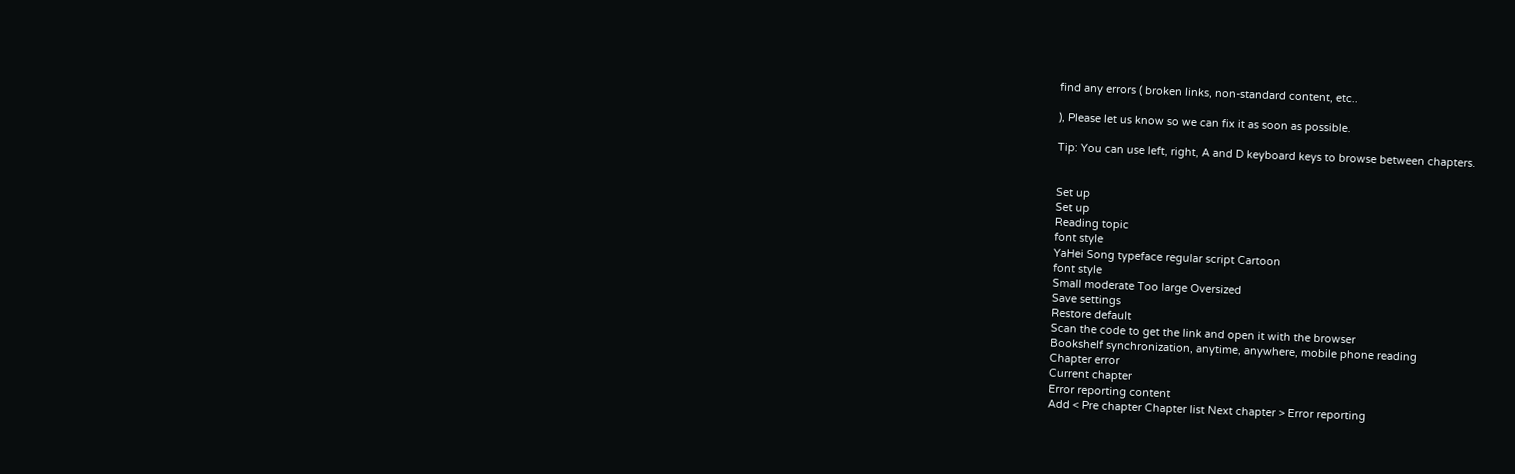find any errors ( broken links, non-standard content, etc..

), Please let us know so we can fix it as soon as possible.

Tip: You can use left, right, A and D keyboard keys to browse between chapters.


Set up
Set up
Reading topic
font style
YaHei Song typeface regular script Cartoon
font style
Small moderate Too large Oversized
Save settings
Restore default
Scan the code to get the link and open it with the browser
Bookshelf synchronization, anytime, anywhere, mobile phone reading
Chapter error
Current chapter
Error reporting content
Add < Pre chapter Chapter list Next chapter > Error reporting